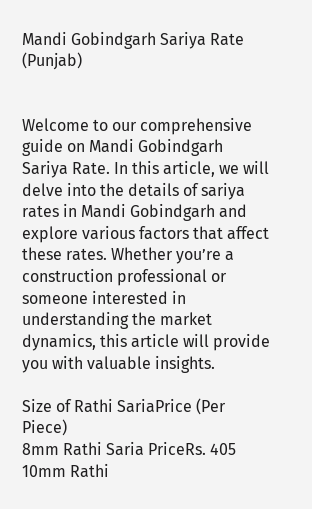Mandi Gobindgarh Sariya Rate (Punjab)


Welcome to our comprehensive guide on Mandi Gobindgarh Sariya Rate. In this article, we will delve into the details of sariya rates in Mandi Gobindgarh and explore various factors that affect these rates. Whether you’re a construction professional or someone interested in understanding the market dynamics, this article will provide you with valuable insights.

Size of Rathi SariaPrice (Per Piece)
8mm Rathi Saria PriceRs. 405
10mm Rathi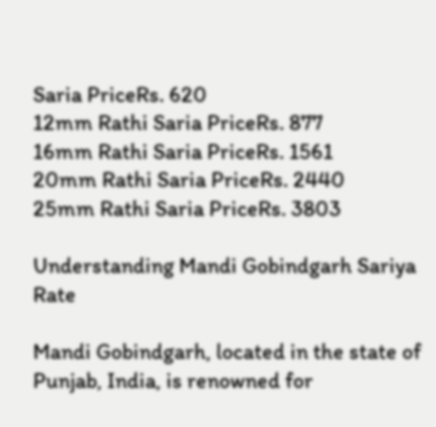Saria PriceRs. 620
12mm Rathi Saria PriceRs. 877
16mm Rathi Saria PriceRs. 1561
20mm Rathi Saria PriceRs. 2440
25mm Rathi Saria PriceRs. 3803

Understanding Mandi Gobindgarh Sariya Rate

Mandi Gobindgarh, located in the state of Punjab, India, is renowned for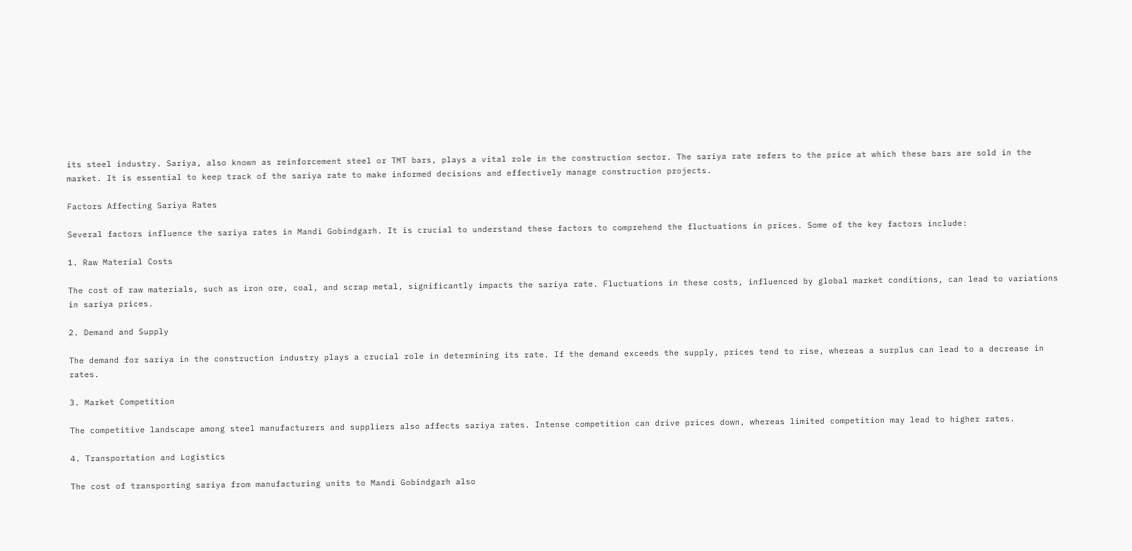its steel industry. Sariya, also known as reinforcement steel or TMT bars, plays a vital role in the construction sector. The sariya rate refers to the price at which these bars are sold in the market. It is essential to keep track of the sariya rate to make informed decisions and effectively manage construction projects.

Factors Affecting Sariya Rates

Several factors influence the sariya rates in Mandi Gobindgarh. It is crucial to understand these factors to comprehend the fluctuations in prices. Some of the key factors include:

1. Raw Material Costs

The cost of raw materials, such as iron ore, coal, and scrap metal, significantly impacts the sariya rate. Fluctuations in these costs, influenced by global market conditions, can lead to variations in sariya prices.

2. Demand and Supply

The demand for sariya in the construction industry plays a crucial role in determining its rate. If the demand exceeds the supply, prices tend to rise, whereas a surplus can lead to a decrease in rates.

3. Market Competition

The competitive landscape among steel manufacturers and suppliers also affects sariya rates. Intense competition can drive prices down, whereas limited competition may lead to higher rates.

4. Transportation and Logistics

The cost of transporting sariya from manufacturing units to Mandi Gobindgarh also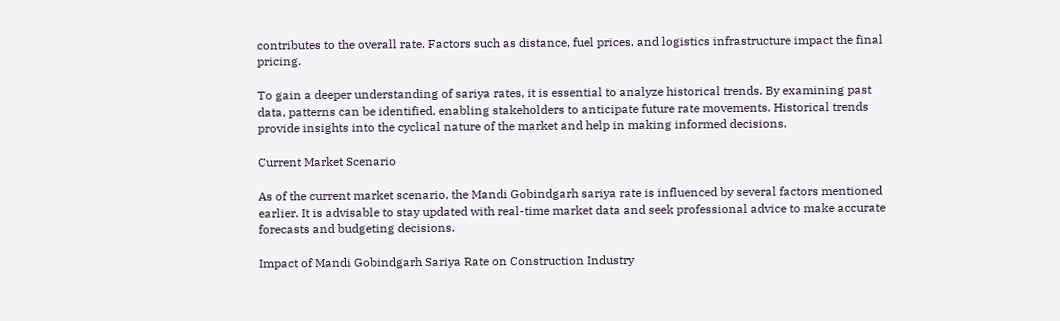contributes to the overall rate. Factors such as distance, fuel prices, and logistics infrastructure impact the final pricing.

To gain a deeper understanding of sariya rates, it is essential to analyze historical trends. By examining past data, patterns can be identified, enabling stakeholders to anticipate future rate movements. Historical trends provide insights into the cyclical nature of the market and help in making informed decisions.

Current Market Scenario

As of the current market scenario, the Mandi Gobindgarh sariya rate is influenced by several factors mentioned earlier. It is advisable to stay updated with real-time market data and seek professional advice to make accurate forecasts and budgeting decisions.

Impact of Mandi Gobindgarh Sariya Rate on Construction Industry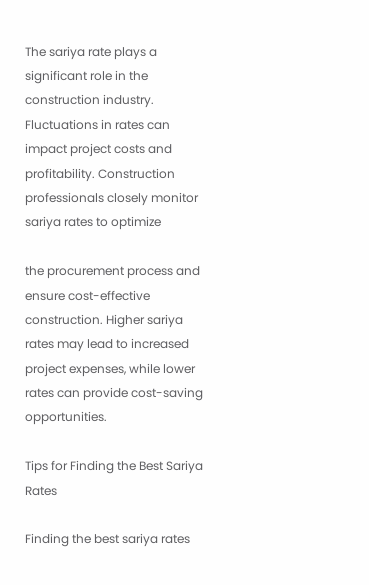The sariya rate plays a significant role in the construction industry. Fluctuations in rates can impact project costs and profitability. Construction professionals closely monitor sariya rates to optimize

the procurement process and ensure cost-effective construction. Higher sariya rates may lead to increased project expenses, while lower rates can provide cost-saving opportunities.

Tips for Finding the Best Sariya Rates

Finding the best sariya rates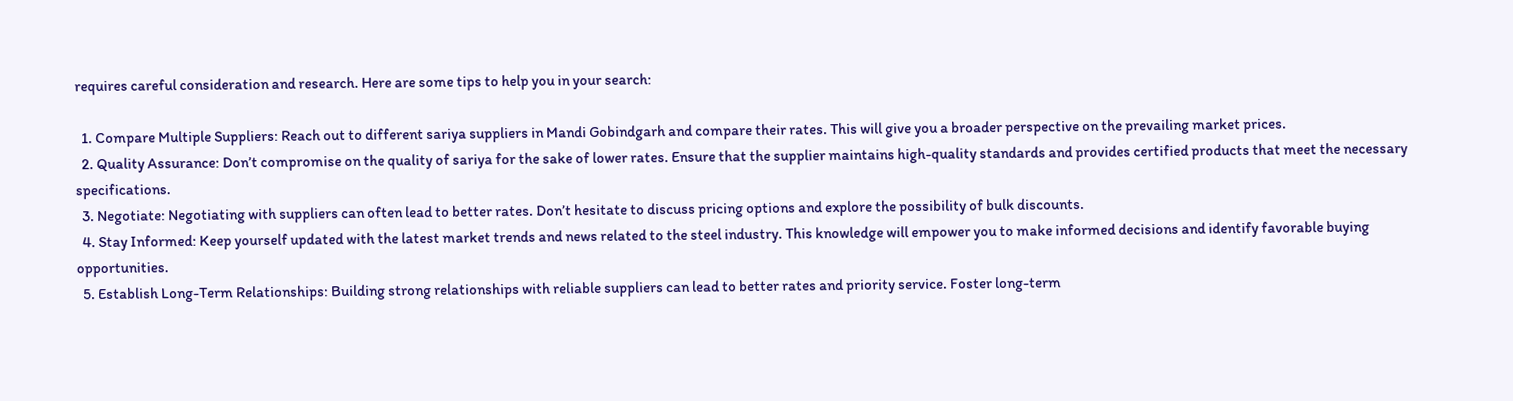requires careful consideration and research. Here are some tips to help you in your search:

  1. Compare Multiple Suppliers: Reach out to different sariya suppliers in Mandi Gobindgarh and compare their rates. This will give you a broader perspective on the prevailing market prices.
  2. Quality Assurance: Don’t compromise on the quality of sariya for the sake of lower rates. Ensure that the supplier maintains high-quality standards and provides certified products that meet the necessary specifications.
  3. Negotiate: Negotiating with suppliers can often lead to better rates. Don’t hesitate to discuss pricing options and explore the possibility of bulk discounts.
  4. Stay Informed: Keep yourself updated with the latest market trends and news related to the steel industry. This knowledge will empower you to make informed decisions and identify favorable buying opportunities.
  5. Establish Long-Term Relationships: Building strong relationships with reliable suppliers can lead to better rates and priority service. Foster long-term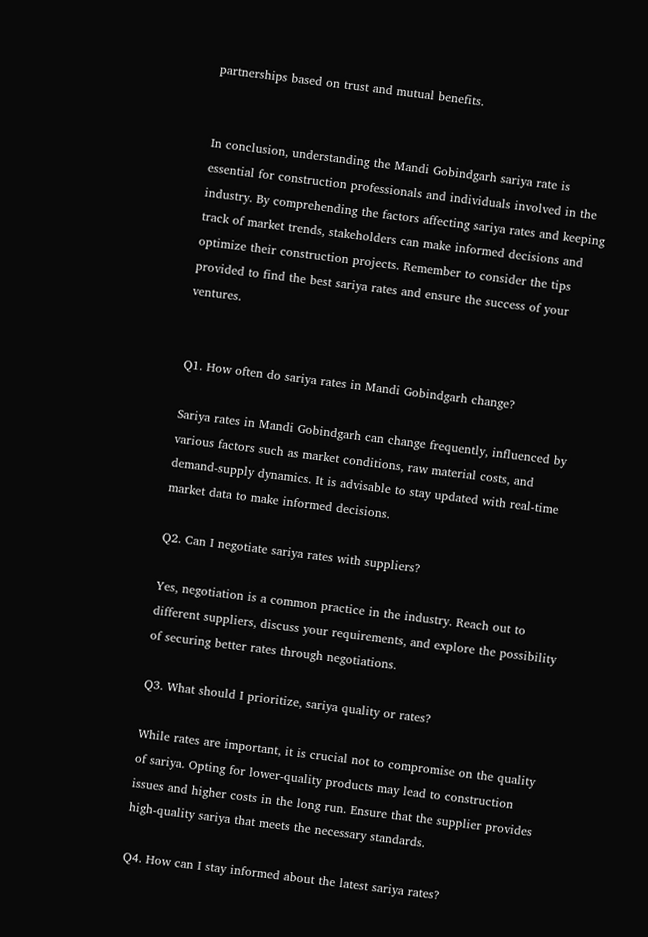partnerships based on trust and mutual benefits.


In conclusion, understanding the Mandi Gobindgarh sariya rate is essential for construction professionals and individuals involved in the industry. By comprehending the factors affecting sariya rates and keeping track of market trends, stakeholders can make informed decisions and optimize their construction projects. Remember to consider the tips provided to find the best sariya rates and ensure the success of your ventures.


Q1. How often do sariya rates in Mandi Gobindgarh change?

Sariya rates in Mandi Gobindgarh can change frequently, influenced by various factors such as market conditions, raw material costs, and demand-supply dynamics. It is advisable to stay updated with real-time market data to make informed decisions.

Q2. Can I negotiate sariya rates with suppliers?

Yes, negotiation is a common practice in the industry. Reach out to different suppliers, discuss your requirements, and explore the possibility of securing better rates through negotiations.

Q3. What should I prioritize, sariya quality or rates?

While rates are important, it is crucial not to compromise on the quality of sariya. Opting for lower-quality products may lead to construction issues and higher costs in the long run. Ensure that the supplier provides high-quality sariya that meets the necessary standards.

Q4. How can I stay informed about the latest sariya rates?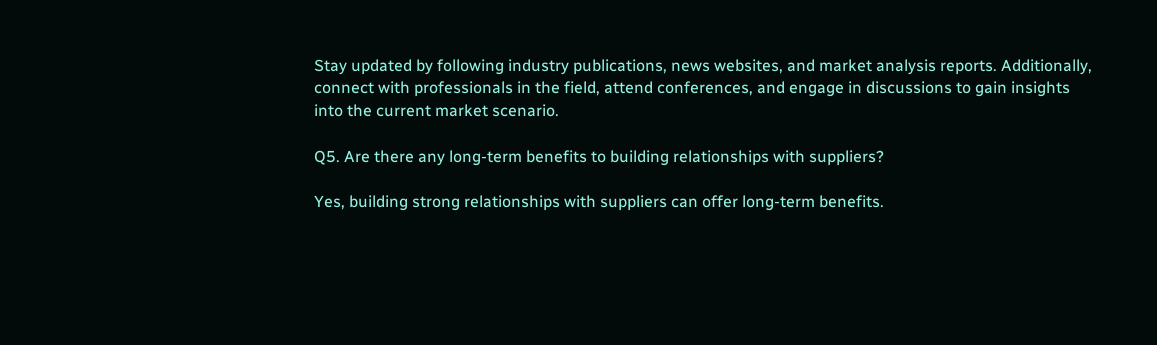Stay updated by following industry publications, news websites, and market analysis reports. Additionally, connect with professionals in the field, attend conferences, and engage in discussions to gain insights into the current market scenario.

Q5. Are there any long-term benefits to building relationships with suppliers?

Yes, building strong relationships with suppliers can offer long-term benefits.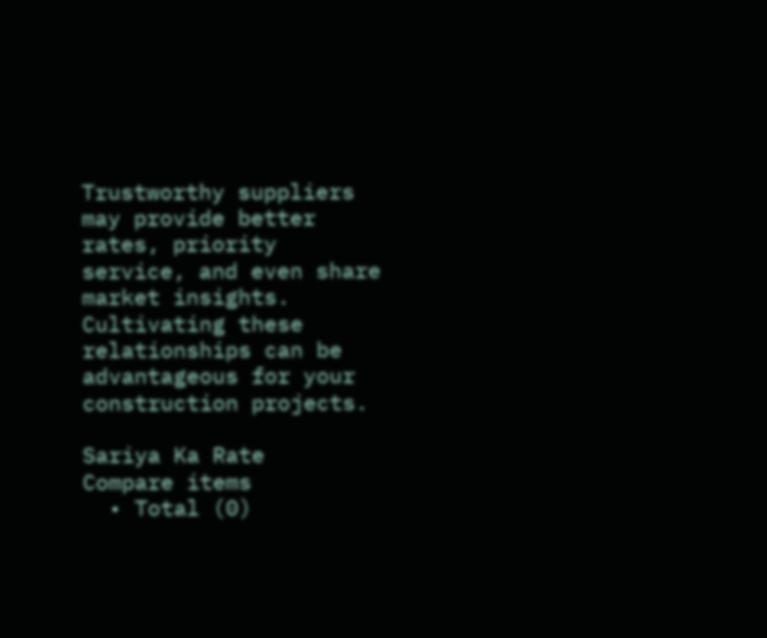Trustworthy suppliers may provide better rates, priority service, and even share market insights. Cultivating these relationships can be advantageous for your construction projects.

Sariya Ka Rate
Compare items
  • Total (0)